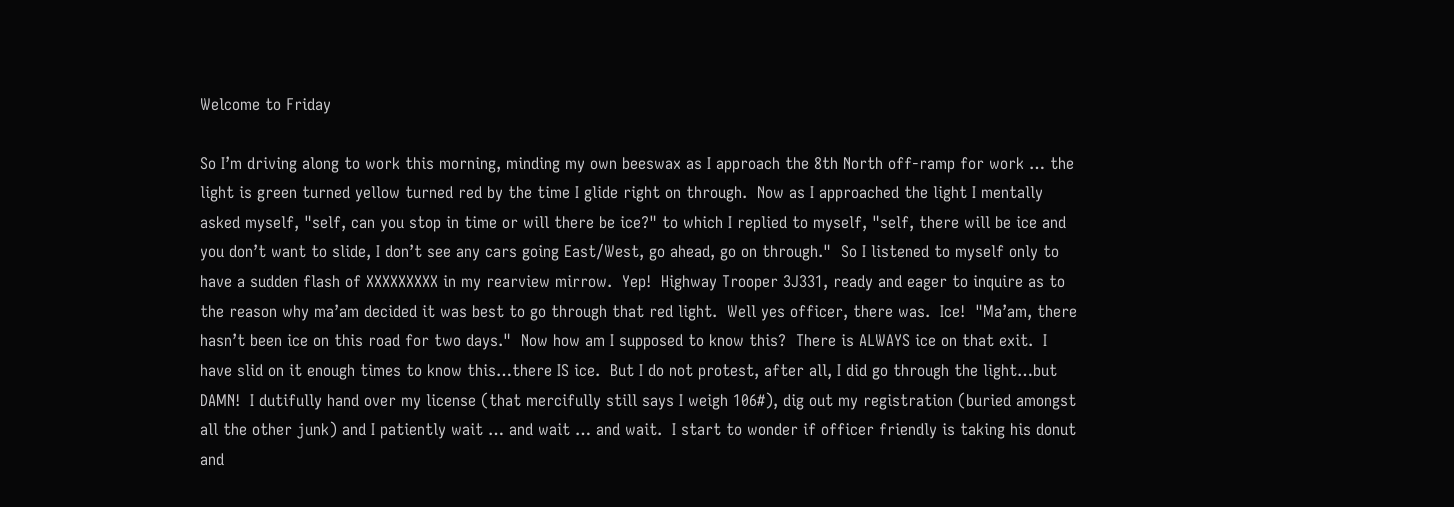Welcome to Friday

So I’m driving along to work this morning, minding my own beeswax as I approach the 8th North off-ramp for work … the light is green turned yellow turned red by the time I glide right on through.  Now as I approached the light I mentally asked myself, "self, can you stop in time or will there be ice?" to which I replied to myself, "self, there will be ice and you don’t want to slide, I don’t see any cars going East/West, go ahead, go on through."  So I listened to myself only to have a sudden flash of XXXXXXXXX in my rearview mirrow.  Yep!  Highway Trooper 3J331, ready and eager to inquire as to the reason why ma’am decided it was best to go through that red light.  Well yes officer, there was.  Ice!  "Ma’am, there hasn’t been ice on this road for two days."  Now how am I supposed to know this?  There is ALWAYS ice on that exit.  I have slid on it enough times to know this…there IS ice.  But I do not protest, after all, I did go through the light…but DAMN!  I dutifully hand over my license (that mercifully still says I weigh 106#), dig out my registration (buried amongst all the other junk) and I patiently wait … and wait … and wait.  I start to wonder if officer friendly is taking his donut and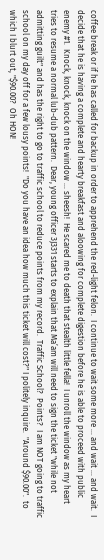coffee break or if he has called for backup in order to apprehend the red-light felon.  I continue to wait some more … and wait … and wait.  I decide that he is having a complete and hearty breakfast and aloowing for complete digestion before he is able to proceed with public enemy #1.  Knock, knock, knock on the window … sheesh!  He scared me to death that stealth little fella!  I unroll the window as my heart tries to resume a normal lub-dub pattern.  Dear, young officer 3J331 starts to explain that Ma’am will need to sign the ticket "while not admitting guilt" and has the right to go to traffic school to reduce points from my record.  Traffic School?  Points?  I am NOT going to traffic school on my day off for a few lousy points!  "Do you have an idea how much this ticket will cost?" I politely inquire.  "Around $90.00".  to which I blurt out, "$90.00?  Oh HON!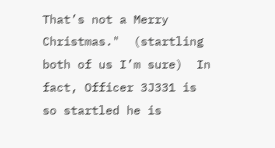That’s not a Merry Christmas."  (startling both of us I’m sure)  In fact, Officer 3J331 is so startled he is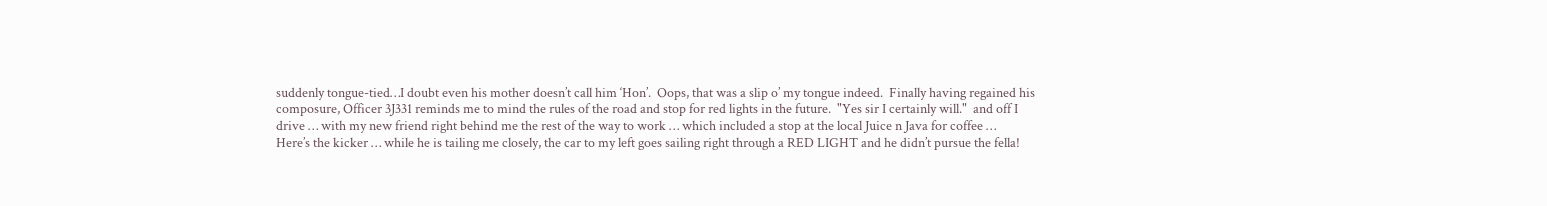suddenly tongue-tied…I doubt even his mother doesn’t call him ‘Hon’.  Oops, that was a slip o’ my tongue indeed.  Finally having regained his composure, Officer 3J331 reminds me to mind the rules of the road and stop for red lights in the future.  "Yes sir I certainly will."  and off I drive … with my new friend right behind me the rest of the way to work … which included a stop at the local Juice n Java for coffee …
Here’s the kicker … while he is tailing me closely, the car to my left goes sailing right through a RED LIGHT and he didn’t pursue the fella!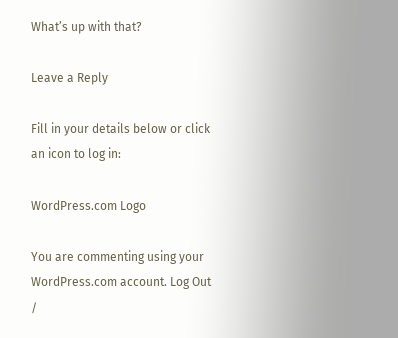What’s up with that?

Leave a Reply

Fill in your details below or click an icon to log in:

WordPress.com Logo

You are commenting using your WordPress.com account. Log Out /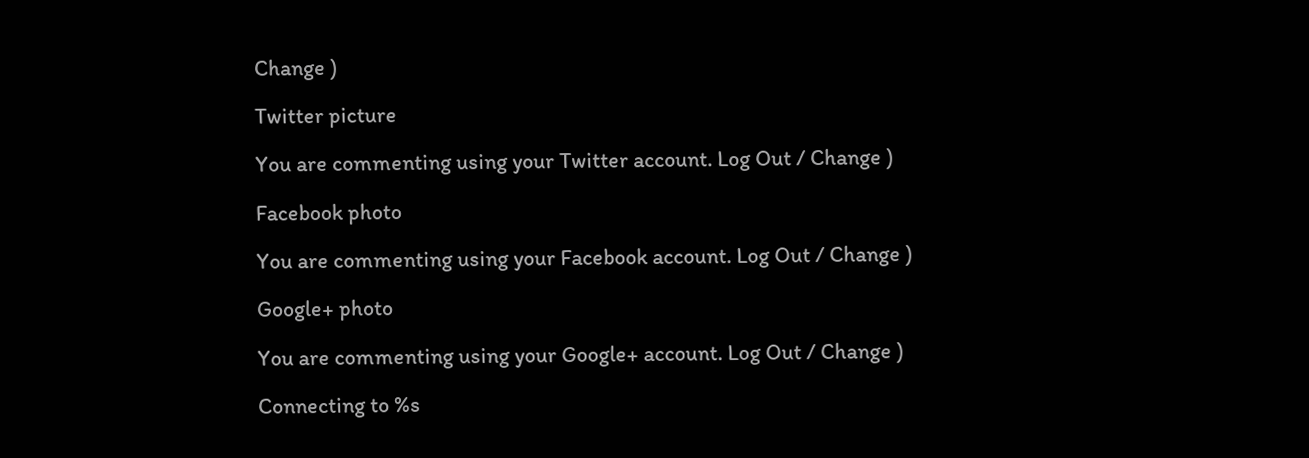Change )

Twitter picture

You are commenting using your Twitter account. Log Out / Change )

Facebook photo

You are commenting using your Facebook account. Log Out / Change )

Google+ photo

You are commenting using your Google+ account. Log Out / Change )

Connecting to %s